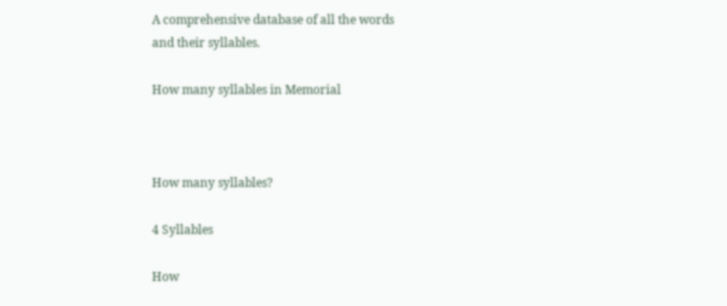A comprehensive database of all the words
and their syllables.

How many syllables in Memorial



How many syllables?

4 Syllables

How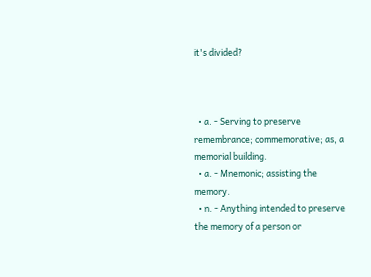it's divided?



  • a. - Serving to preserve remembrance; commemorative; as, a memorial building.
  • a. - Mnemonic; assisting the memory.
  • n. - Anything intended to preserve the memory of a person or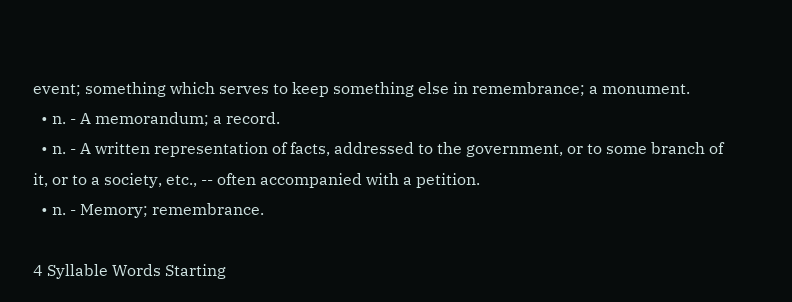event; something which serves to keep something else in remembrance; a monument.
  • n. - A memorandum; a record.
  • n. - A written representation of facts, addressed to the government, or to some branch of it, or to a society, etc., -- often accompanied with a petition.
  • n. - Memory; remembrance.

4 Syllable Words Starting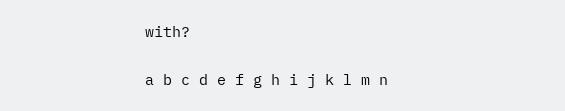with?

a b c d e f g h i j k l m n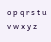o p q r s t u v w x y z